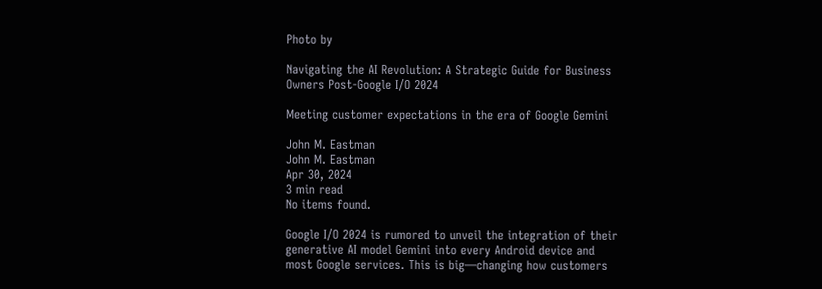Photo by

Navigating the AI Revolution: A Strategic Guide for Business Owners Post-Google I/O 2024

Meeting customer expectations in the era of Google Gemini

John M. Eastman
John M. Eastman
Apr 30, 2024
3 min read
No items found.

Google I/O 2024 is rumored to unveil the integration of their generative AI model Gemini into every Android device and most Google services. This is big—changing how customers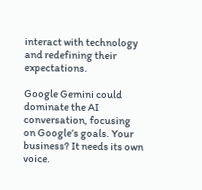interact with technology and redefining their expectations.

Google Gemini could dominate the AI conversation, focusing on Google’s goals. Your business? It needs its own voice.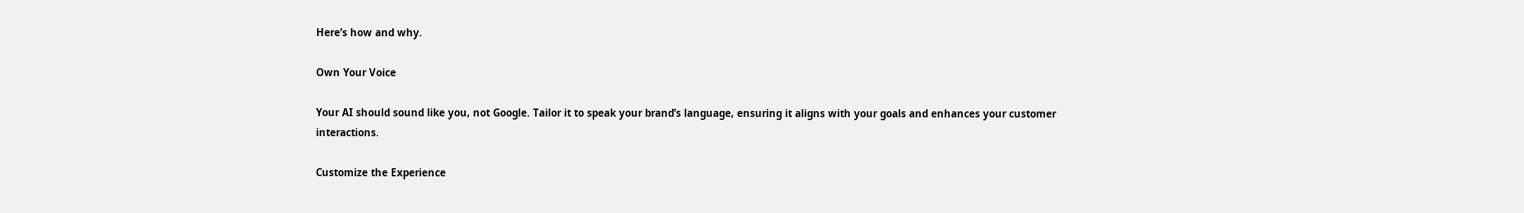Here’s how and why.

Own Your Voice

Your AI should sound like you, not Google. Tailor it to speak your brand’s language, ensuring it aligns with your goals and enhances your customer interactions.

Customize the Experience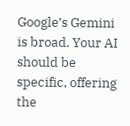Google’s Gemini is broad. Your AI should be specific, offering the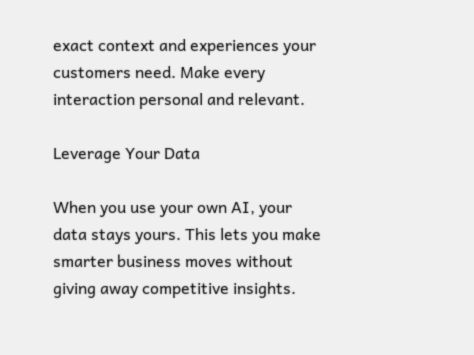exact context and experiences your customers need. Make every interaction personal and relevant.

Leverage Your Data

When you use your own AI, your data stays yours. This lets you make smarter business moves without giving away competitive insights.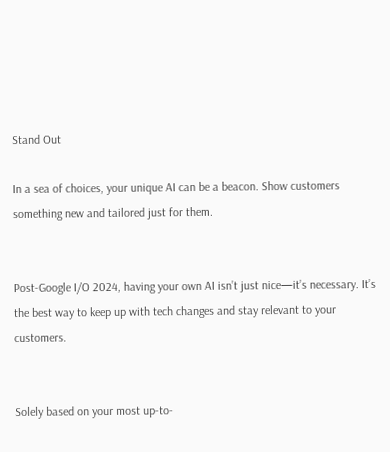Stand Out

In a sea of choices, your unique AI can be a beacon. Show customers something new and tailored just for them.


Post-Google I/O 2024, having your own AI isn’t just nice—it’s necessary. It’s the best way to keep up with tech changes and stay relevant to your customers.


Solely based on your most up-to-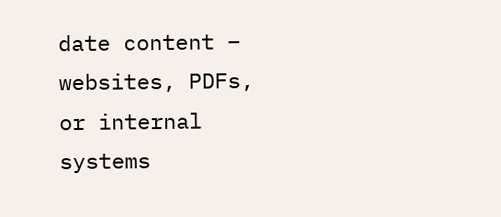date content – websites, PDFs, or internal systems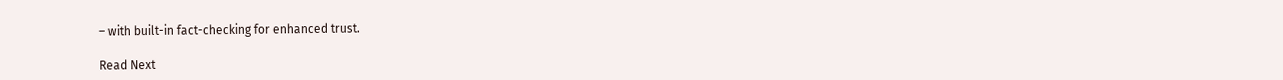– with built-in fact-checking for enhanced trust.

Read Next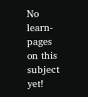No learn-pages on this subject yet!